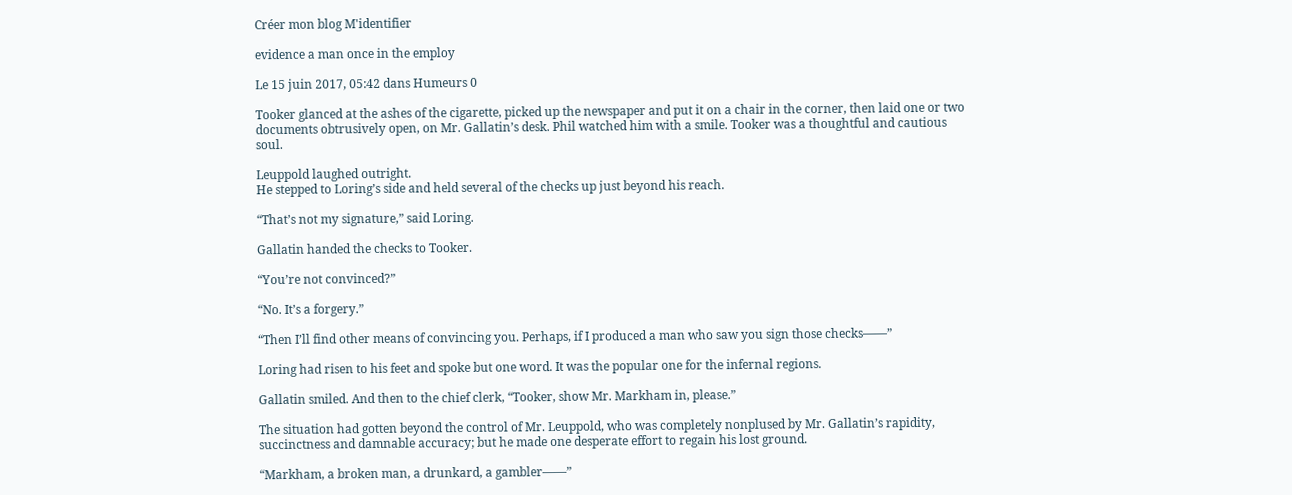Créer mon blog M'identifier

evidence a man once in the employ

Le 15 juin 2017, 05:42 dans Humeurs 0

Tooker glanced at the ashes of the cigarette, picked up the newspaper and put it on a chair in the corner, then laid one or two documents obtrusively open, on Mr. Gallatin’s desk. Phil watched him with a smile. Tooker was a thoughtful and cautious soul.

Leuppold laughed outright.
He stepped to Loring’s side and held several of the checks up just beyond his reach.

“That’s not my signature,” said Loring.

Gallatin handed the checks to Tooker.

“You’re not convinced?”

“No. It’s a forgery.”

“Then I’ll find other means of convincing you. Perhaps, if I produced a man who saw you sign those checks——”

Loring had risen to his feet and spoke but one word. It was the popular one for the infernal regions.

Gallatin smiled. And then to the chief clerk, “Tooker, show Mr. Markham in, please.”

The situation had gotten beyond the control of Mr. Leuppold, who was completely nonplused by Mr. Gallatin’s rapidity, succinctness and damnable accuracy; but he made one desperate effort to regain his lost ground.

“Markham, a broken man, a drunkard, a gambler——”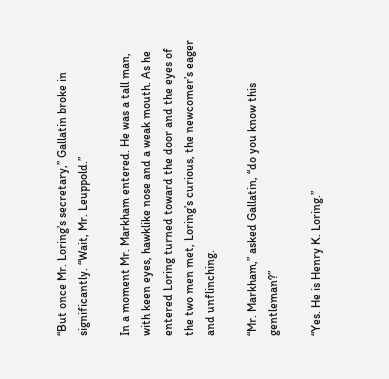“But once Mr. Loring’s secretary,” Gallatin broke in significantly. “Wait, Mr. Leuppold.”

In a moment Mr. Markham entered. He was a tall man, with keen eyes, hawklike nose and a weak mouth. As he entered Loring turned toward the door and the eyes of the two men met, Loring’s curious, the newcomer’s eager and unflinching.

“Mr. Markham,” asked Gallatin, “do you know this gentleman?”

“Yes. He is Henry K. Loring.”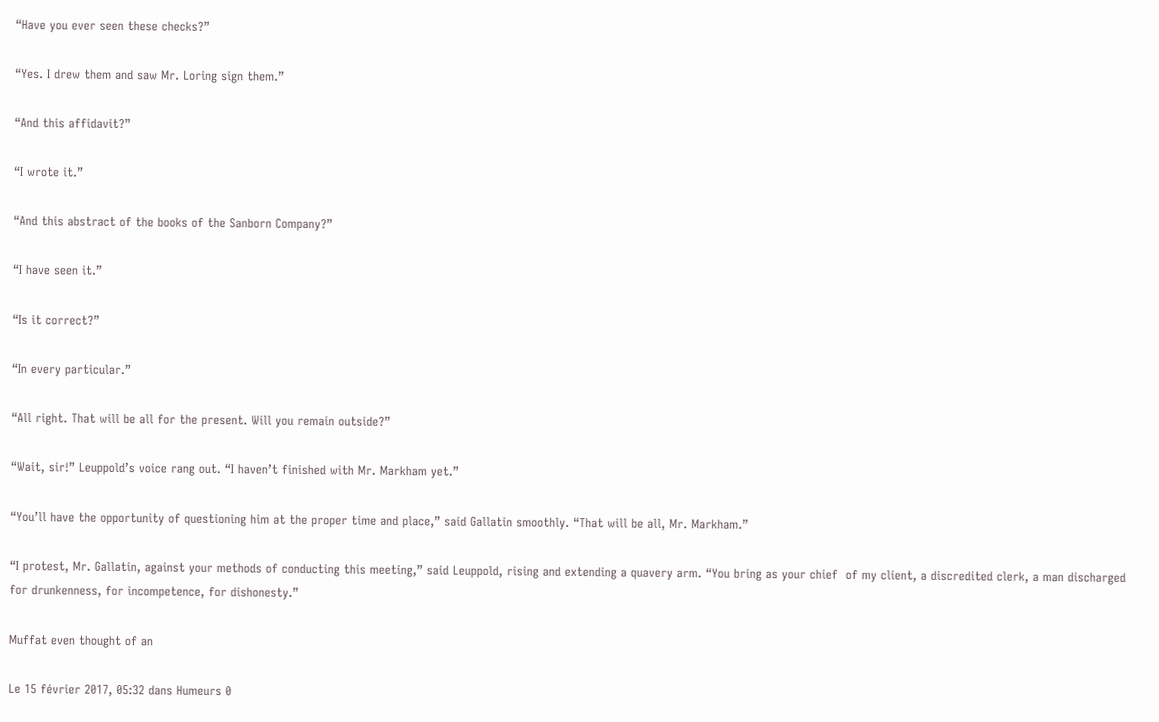“Have you ever seen these checks?”

“Yes. I drew them and saw Mr. Loring sign them.”

“And this affidavit?”

“I wrote it.”

“And this abstract of the books of the Sanborn Company?”

“I have seen it.”

“Is it correct?”

“In every particular.”

“All right. That will be all for the present. Will you remain outside?”

“Wait, sir!” Leuppold’s voice rang out. “I haven’t finished with Mr. Markham yet.”

“You’ll have the opportunity of questioning him at the proper time and place,” said Gallatin smoothly. “That will be all, Mr. Markham.”

“I protest, Mr. Gallatin, against your methods of conducting this meeting,” said Leuppold, rising and extending a quavery arm. “You bring as your chief  of my client, a discredited clerk, a man discharged for drunkenness, for incompetence, for dishonesty.”

Muffat even thought of an

Le 15 février 2017, 05:32 dans Humeurs 0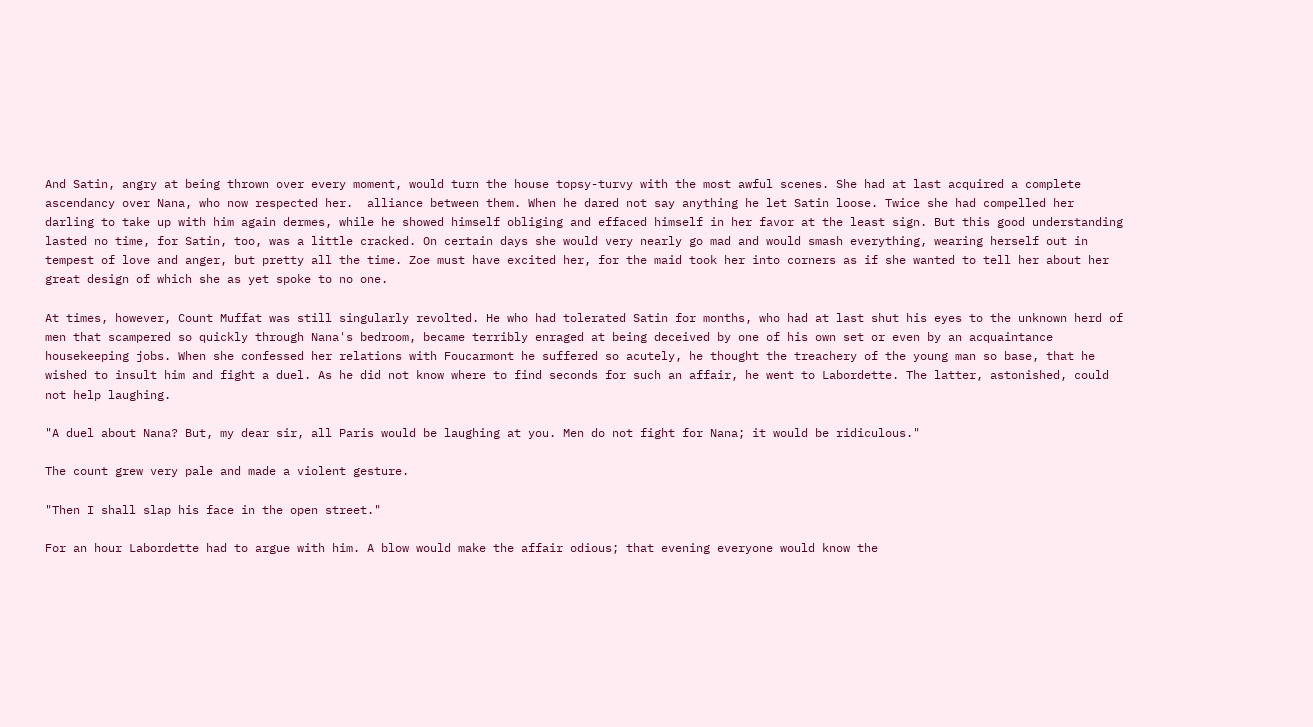And Satin, angry at being thrown over every moment, would turn the house topsy-turvy with the most awful scenes. She had at last acquired a complete ascendancy over Nana, who now respected her.  alliance between them. When he dared not say anything he let Satin loose. Twice she had compelled her darling to take up with him again dermes, while he showed himself obliging and effaced himself in her favor at the least sign. But this good understanding lasted no time, for Satin, too, was a little cracked. On certain days she would very nearly go mad and would smash everything, wearing herself out in tempest of love and anger, but pretty all the time. Zoe must have excited her, for the maid took her into corners as if she wanted to tell her about her great design of which she as yet spoke to no one.

At times, however, Count Muffat was still singularly revolted. He who had tolerated Satin for months, who had at last shut his eyes to the unknown herd of men that scampered so quickly through Nana's bedroom, became terribly enraged at being deceived by one of his own set or even by an acquaintance housekeeping jobs. When she confessed her relations with Foucarmont he suffered so acutely, he thought the treachery of the young man so base, that he wished to insult him and fight a duel. As he did not know where to find seconds for such an affair, he went to Labordette. The latter, astonished, could not help laughing.

"A duel about Nana? But, my dear sir, all Paris would be laughing at you. Men do not fight for Nana; it would be ridiculous."

The count grew very pale and made a violent gesture.

"Then I shall slap his face in the open street."

For an hour Labordette had to argue with him. A blow would make the affair odious; that evening everyone would know the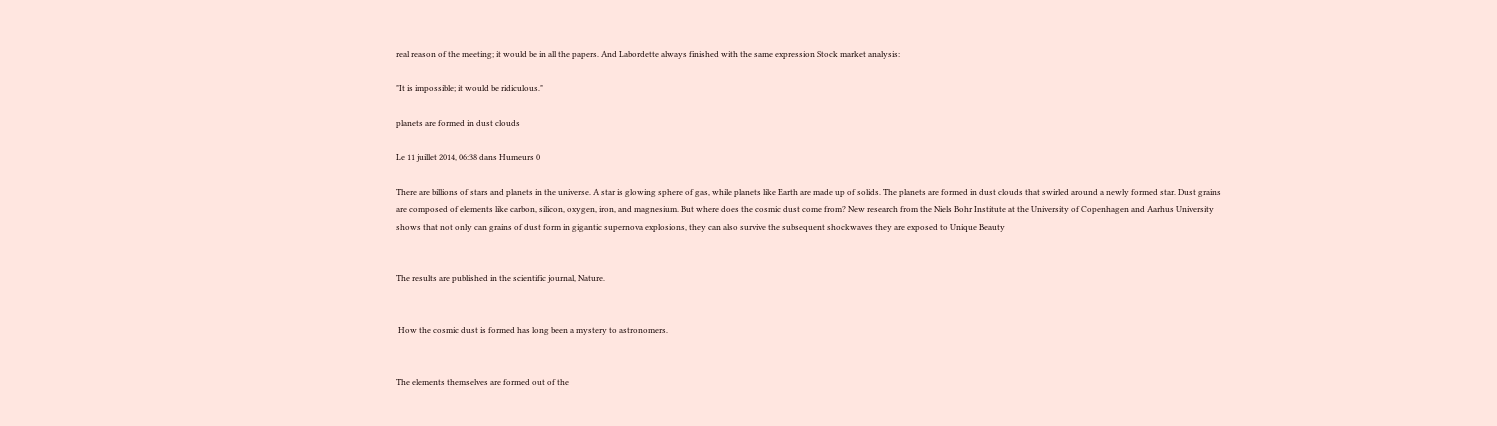real reason of the meeting; it would be in all the papers. And Labordette always finished with the same expression Stock market analysis:

"It is impossible; it would be ridiculous."

planets are formed in dust clouds

Le 11 juillet 2014, 06:38 dans Humeurs 0

There are billions of stars and planets in the universe. A star is glowing sphere of gas, while planets like Earth are made up of solids. The planets are formed in dust clouds that swirled around a newly formed star. Dust grains are composed of elements like carbon, silicon, oxygen, iron, and magnesium. But where does the cosmic dust come from? New research from the Niels Bohr Institute at the University of Copenhagen and Aarhus University shows that not only can grains of dust form in gigantic supernova explosions, they can also survive the subsequent shockwaves they are exposed to Unique Beauty


The results are published in the scientific journal, Nature.


 How the cosmic dust is formed has long been a mystery to astronomers.


The elements themselves are formed out of the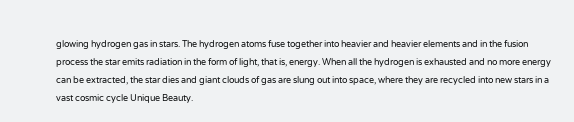glowing hydrogen gas in stars. The hydrogen atoms fuse together into heavier and heavier elements and in the fusion process the star emits radiation in the form of light, that is, energy. When all the hydrogen is exhausted and no more energy can be extracted, the star dies and giant clouds of gas are slung out into space, where they are recycled into new stars in a vast cosmic cycle Unique Beauty.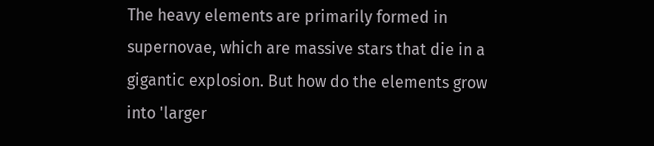The heavy elements are primarily formed in supernovae, which are massive stars that die in a gigantic explosion. But how do the elements grow into 'larger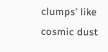clumps' like cosmic dust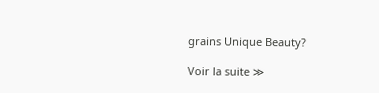grains Unique Beauty?

Voir la suite ≫